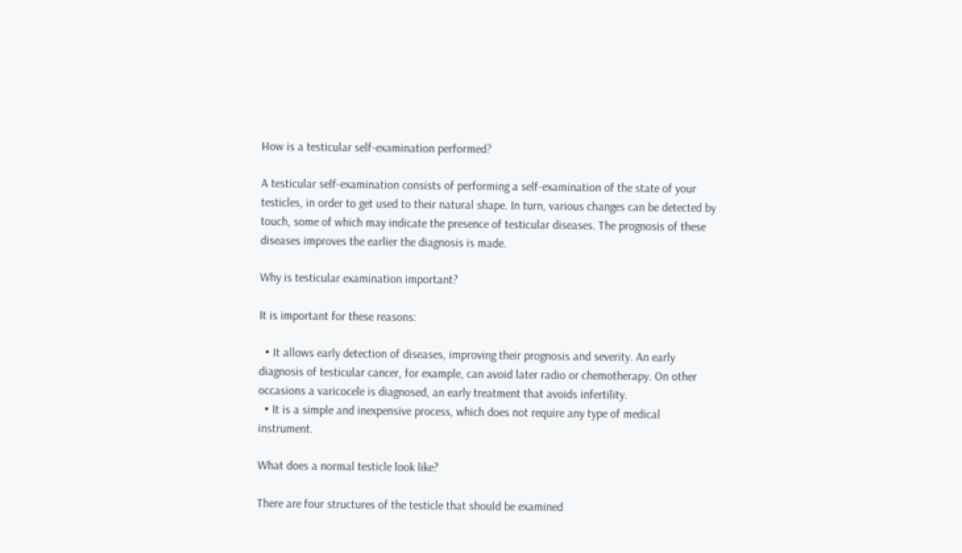How is a testicular self-examination performed?

A testicular self-examination consists of performing a self-examination of the state of your testicles, in order to get used to their natural shape. In turn, various changes can be detected by touch, some of which may indicate the presence of testicular diseases. The prognosis of these diseases improves the earlier the diagnosis is made.

Why is testicular examination important?

It is important for these reasons:

  • It allows early detection of diseases, improving their prognosis and severity. An early diagnosis of testicular cancer, for example, can avoid later radio or chemotherapy. On other occasions a varicocele is diagnosed, an early treatment that avoids infertility.
  • It is a simple and inexpensive process, which does not require any type of medical instrument.

What does a normal testicle look like?

There are four structures of the testicle that should be examined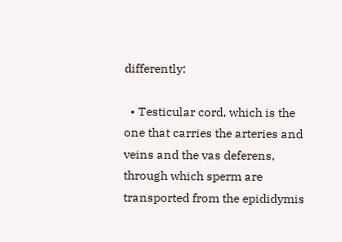differently:

  • Testicular cord, which is the one that carries the arteries and veins and the vas deferens, through which sperm are transported from the epididymis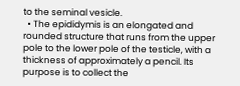to the seminal vesicle.
  • The epididymis is an elongated and rounded structure that runs from the upper pole to the lower pole of the testicle, with a thickness of approximately a pencil. Its purpose is to collect the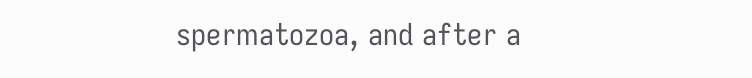spermatozoa, and after a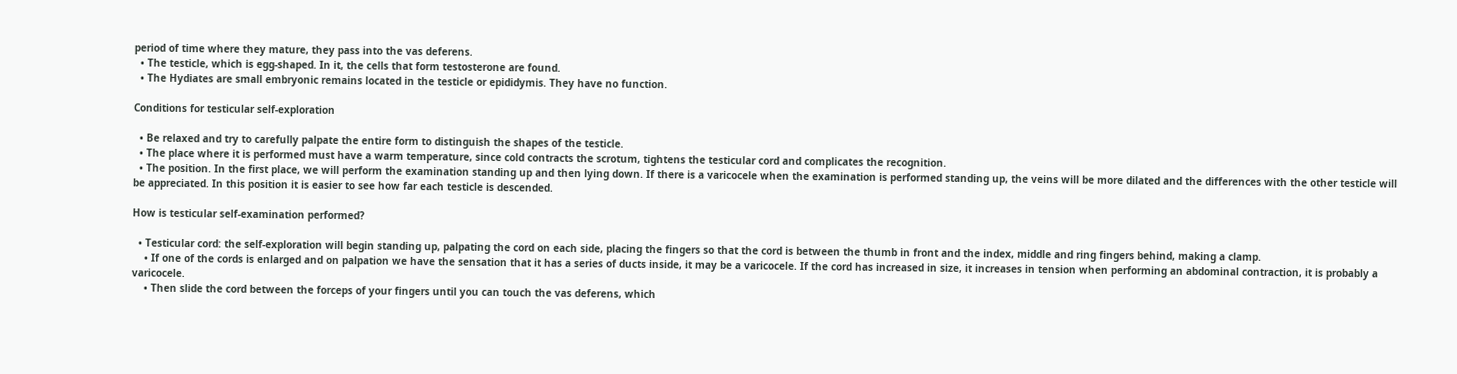period of time where they mature, they pass into the vas deferens.
  • The testicle, which is egg-shaped. In it, the cells that form testosterone are found.
  • The Hydiates are small embryonic remains located in the testicle or epididymis. They have no function.

Conditions for testicular self-exploration

  • Be relaxed and try to carefully palpate the entire form to distinguish the shapes of the testicle.
  • The place where it is performed must have a warm temperature, since cold contracts the scrotum, tightens the testicular cord and complicates the recognition.
  • The position. In the first place, we will perform the examination standing up and then lying down. If there is a varicocele when the examination is performed standing up, the veins will be more dilated and the differences with the other testicle will be appreciated. In this position it is easier to see how far each testicle is descended.

How is testicular self-examination performed?

  • Testicular cord: the self-exploration will begin standing up, palpating the cord on each side, placing the fingers so that the cord is between the thumb in front and the index, middle and ring fingers behind, making a clamp.
    • If one of the cords is enlarged and on palpation we have the sensation that it has a series of ducts inside, it may be a varicocele. If the cord has increased in size, it increases in tension when performing an abdominal contraction, it is probably a varicocele.
    • Then slide the cord between the forceps of your fingers until you can touch the vas deferens, which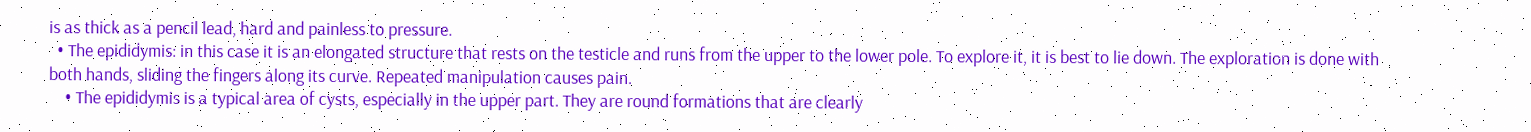is as thick as a pencil lead, hard and painless to pressure.
  • The epididymis: in this case it is an elongated structure that rests on the testicle and runs from the upper to the lower pole. To explore it, it is best to lie down. The exploration is done with both hands, sliding the fingers along its curve. Repeated manipulation causes pain.
    • The epididymis is a typical area of cysts, especially in the upper part. They are round formations that are clearly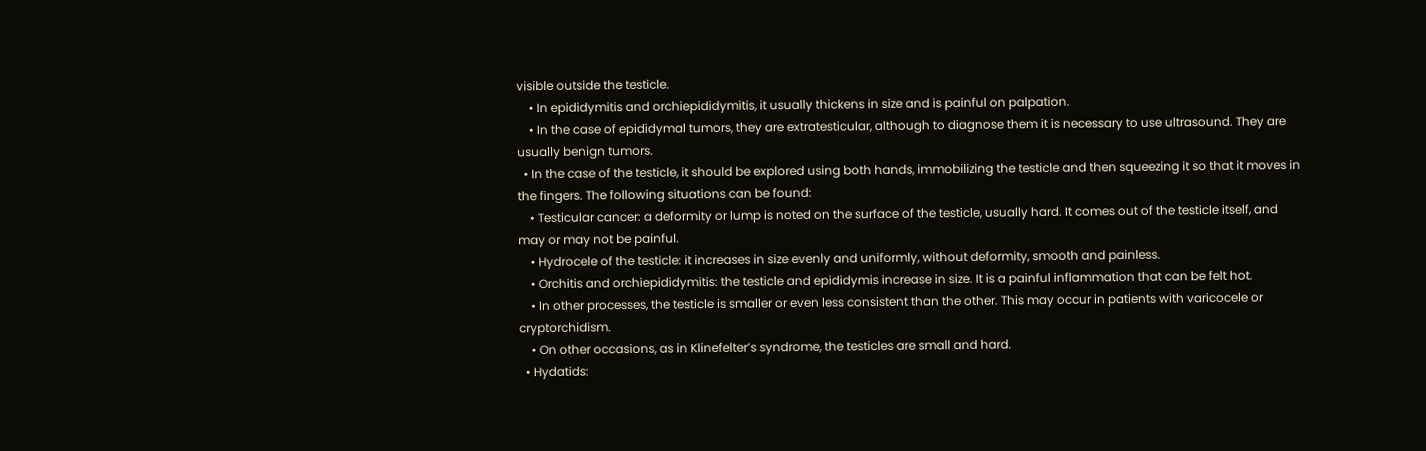visible outside the testicle.
    • In epididymitis and orchiepididymitis, it usually thickens in size and is painful on palpation.
    • In the case of epididymal tumors, they are extratesticular, although to diagnose them it is necessary to use ultrasound. They are usually benign tumors.
  • In the case of the testicle, it should be explored using both hands, immobilizing the testicle and then squeezing it so that it moves in the fingers. The following situations can be found:
    • Testicular cancer: a deformity or lump is noted on the surface of the testicle, usually hard. It comes out of the testicle itself, and may or may not be painful.
    • Hydrocele of the testicle: it increases in size evenly and uniformly, without deformity, smooth and painless.
    • Orchitis and orchiepididymitis: the testicle and epididymis increase in size. It is a painful inflammation that can be felt hot.
    • In other processes, the testicle is smaller or even less consistent than the other. This may occur in patients with varicocele or cryptorchidism.
    • On other occasions, as in Klinefelter’s syndrome, the testicles are small and hard.
  • Hydatids: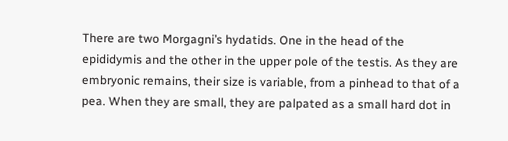There are two Morgagni’s hydatids. One in the head of the epididymis and the other in the upper pole of the testis. As they are embryonic remains, their size is variable, from a pinhead to that of a pea. When they are small, they are palpated as a small hard dot in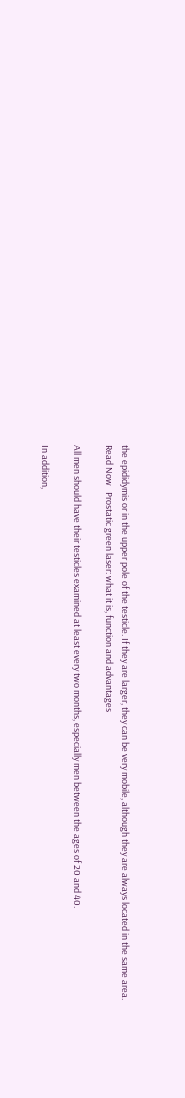the epididymis or in the upper pole of the testicle. If they are larger, they can be very mobile, although they are always located in the same area.
Read Now   Prostatic green laser: what it is, function and advantages

All men should have their testicles examined at least every two months, especially men between the ages of 20 and 40.

In addition,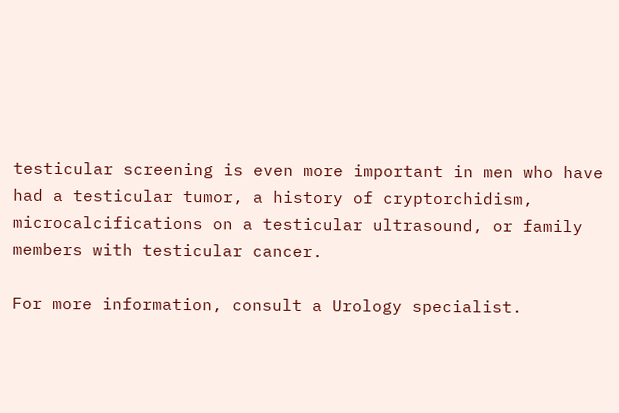testicular screening is even more important in men who have had a testicular tumor, a history of cryptorchidism, microcalcifications on a testicular ultrasound, or family members with testicular cancer.

For more information, consult a Urology specialist.